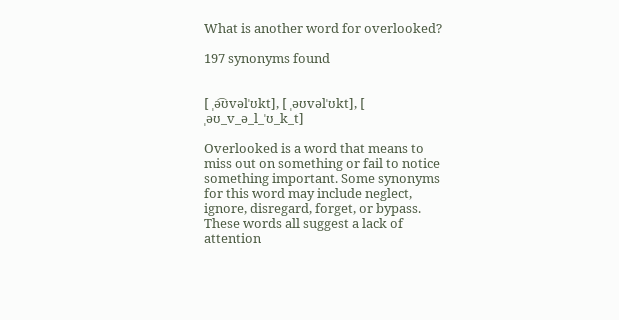What is another word for overlooked?

197 synonyms found


[ ˌə͡ʊvəlˈʊkt], [ ˌəʊvəlˈʊkt], [ ˌəʊ_v_ə_l_ˈʊ_k_t]

Overlooked is a word that means to miss out on something or fail to notice something important. Some synonyms for this word may include neglect, ignore, disregard, forget, or bypass. These words all suggest a lack of attention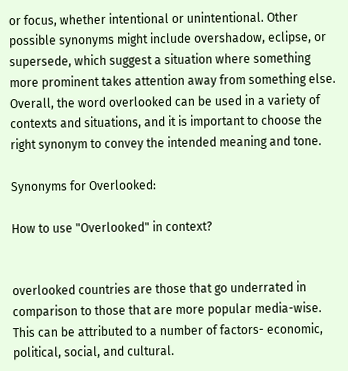or focus, whether intentional or unintentional. Other possible synonyms might include overshadow, eclipse, or supersede, which suggest a situation where something more prominent takes attention away from something else. Overall, the word overlooked can be used in a variety of contexts and situations, and it is important to choose the right synonym to convey the intended meaning and tone.

Synonyms for Overlooked:

How to use "Overlooked" in context?


overlooked countries are those that go underrated in comparison to those that are more popular media-wise. This can be attributed to a number of factors- economic, political, social, and cultural.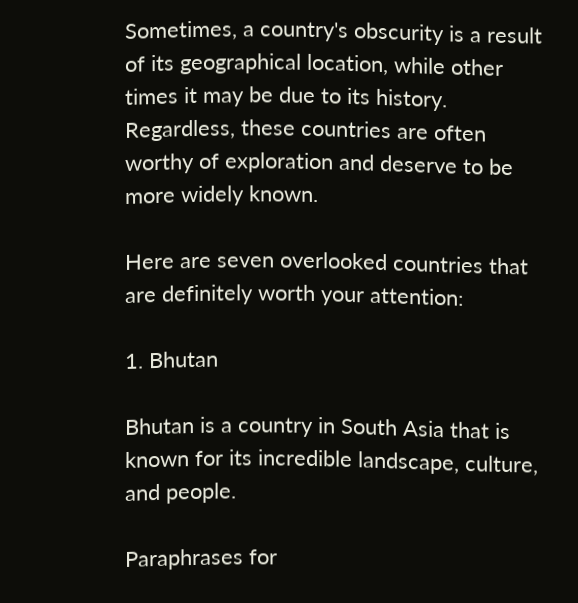Sometimes, a country's obscurity is a result of its geographical location, while other times it may be due to its history. Regardless, these countries are often worthy of exploration and deserve to be more widely known.

Here are seven overlooked countries that are definitely worth your attention:

1. Bhutan

Bhutan is a country in South Asia that is known for its incredible landscape, culture, and people.

Paraphrases for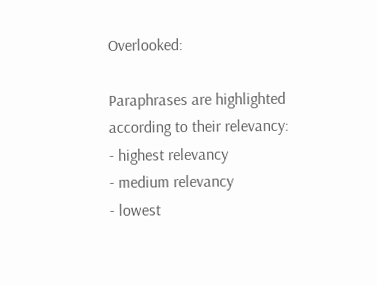Overlooked:

Paraphrases are highlighted according to their relevancy:
- highest relevancy
- medium relevancy
- lowest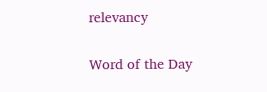relevancy

Word of the Day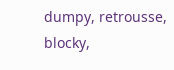dumpy, retrousse, blocky,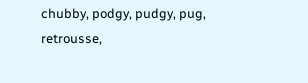chubby, podgy, pudgy, pug, retrousse,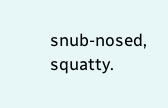snub-nosed, squatty.